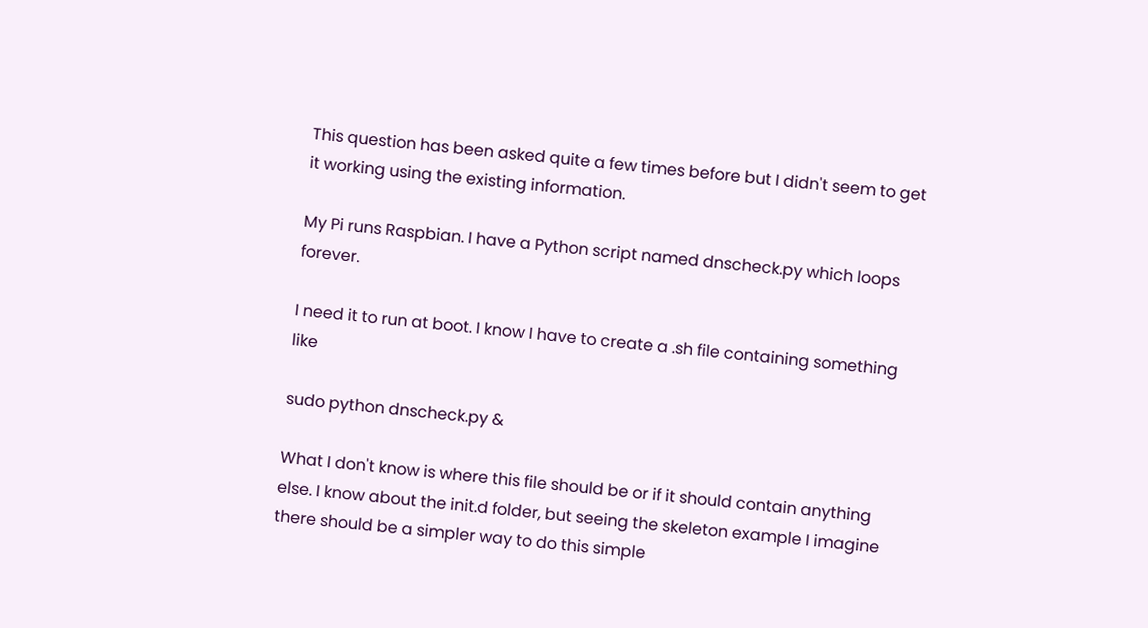This question has been asked quite a few times before but I didn't seem to get it working using the existing information.

My Pi runs Raspbian. I have a Python script named dnscheck.py which loops forever.

I need it to run at boot. I know I have to create a .sh file containing something like

sudo python dnscheck.py &

What I don't know is where this file should be or if it should contain anything else. I know about the init.d folder, but seeing the skeleton example I imagine there should be a simpler way to do this simple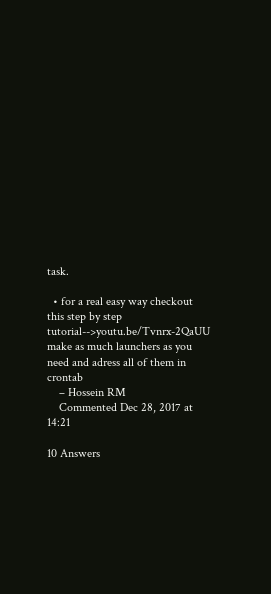task.

  • for a real easy way checkout this step by step tutorial-->youtu.be/Tvnrx-2QaUU make as much launchers as you need and adress all of them in crontab
    – Hossein RM
    Commented Dec 28, 2017 at 14:21

10 Answers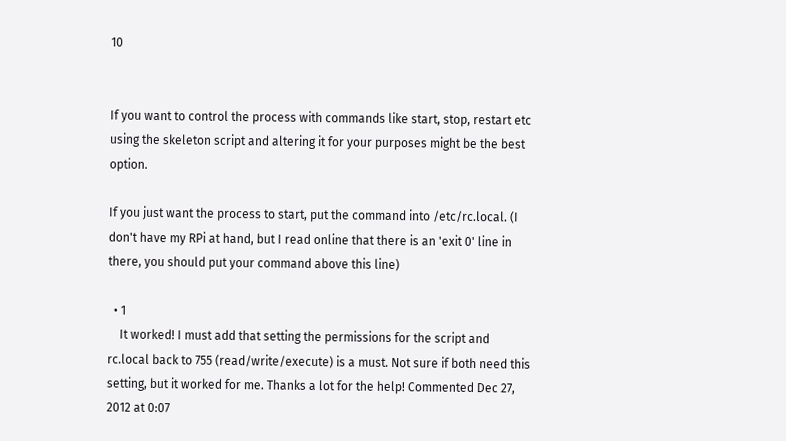10


If you want to control the process with commands like start, stop, restart etc using the skeleton script and altering it for your purposes might be the best option.

If you just want the process to start, put the command into /etc/rc.local. (I don't have my RPi at hand, but I read online that there is an 'exit 0' line in there, you should put your command above this line)

  • 1
    It worked! I must add that setting the permissions for the script and rc.local back to 755 (read/write/execute) is a must. Not sure if both need this setting, but it worked for me. Thanks a lot for the help! Commented Dec 27, 2012 at 0:07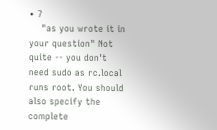• 7
    "as you wrote it in your question" Not quite -- you don't need sudo as rc.local runs root. You should also specify the complete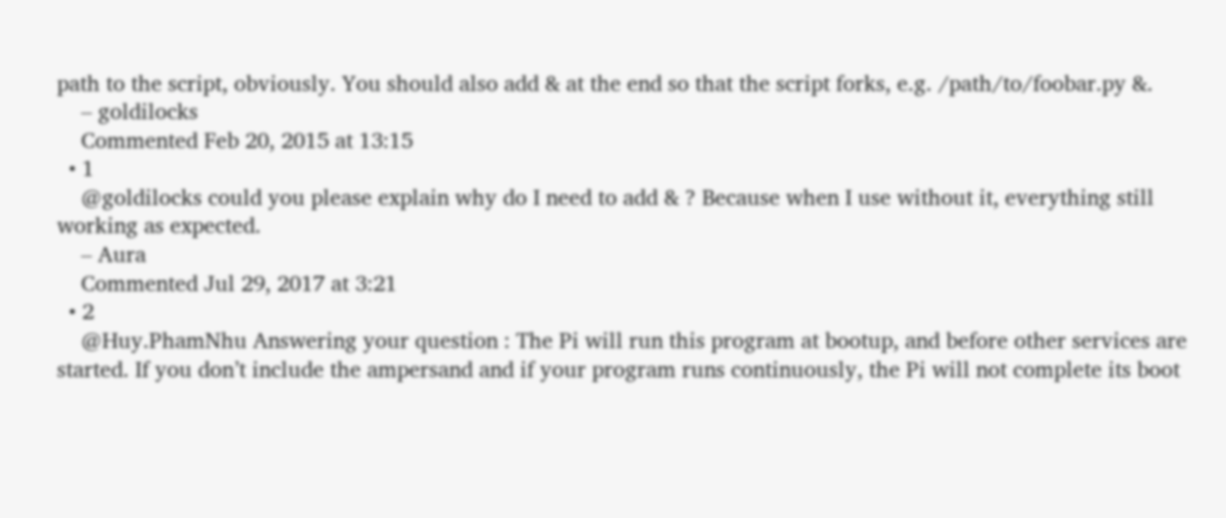path to the script, obviously. You should also add & at the end so that the script forks, e.g. /path/to/foobar.py &.
    – goldilocks
    Commented Feb 20, 2015 at 13:15
  • 1
    @goldilocks could you please explain why do I need to add & ? Because when I use without it, everything still working as expected.
    – Aura
    Commented Jul 29, 2017 at 3:21
  • 2
    @Huy.PhamNhu Answering your question : The Pi will run this program at bootup, and before other services are started. If you don’t include the ampersand and if your program runs continuously, the Pi will not complete its boot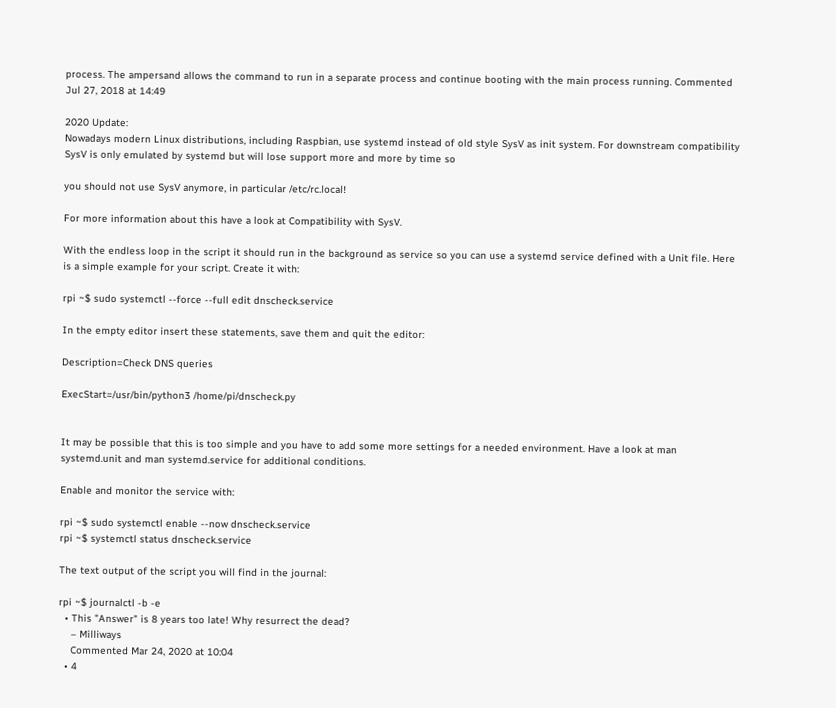process. The ampersand allows the command to run in a separate process and continue booting with the main process running. Commented Jul 27, 2018 at 14:49

2020 Update:
Nowadays modern Linux distributions, including Raspbian, use systemd instead of old style SysV as init system. For downstream compatibility SysV is only emulated by systemd but will lose support more and more by time so

you should not use SysV anymore, in particular /etc/rc.local!

For more information about this have a look at Compatibility with SysV.

With the endless loop in the script it should run in the background as service so you can use a systemd service defined with a Unit file. Here is a simple example for your script. Create it with:

rpi ~$ sudo systemctl --force --full edit dnscheck.service

In the empty editor insert these statements, save them and quit the editor:

Description=Check DNS queries

ExecStart=/usr/bin/python3 /home/pi/dnscheck.py


It may be possible that this is too simple and you have to add some more settings for a needed environment. Have a look at man systemd.unit and man systemd.service for additional conditions.

Enable and monitor the service with:

rpi ~$ sudo systemctl enable --now dnscheck.service
rpi ~$ systemctl status dnscheck.service

The text output of the script you will find in the journal:

rpi ~$ journalctl -b -e
  • This "Answer" is 8 years too late! Why resurrect the dead?
    – Milliways
    Commented Mar 24, 2020 at 10:04
  • 4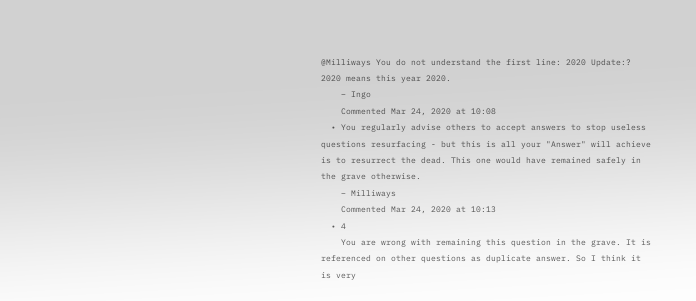@Milliways You do not understand the first line: 2020 Update:? 2020 means this year 2020.
    – Ingo
    Commented Mar 24, 2020 at 10:08
  • You regularly advise others to accept answers to stop useless questions resurfacing - but this is all your "Answer" will achieve is to resurrect the dead. This one would have remained safely in the grave otherwise.
    – Milliways
    Commented Mar 24, 2020 at 10:13
  • 4
    You are wrong with remaining this question in the grave. It is referenced on other questions as duplicate answer. So I think it is very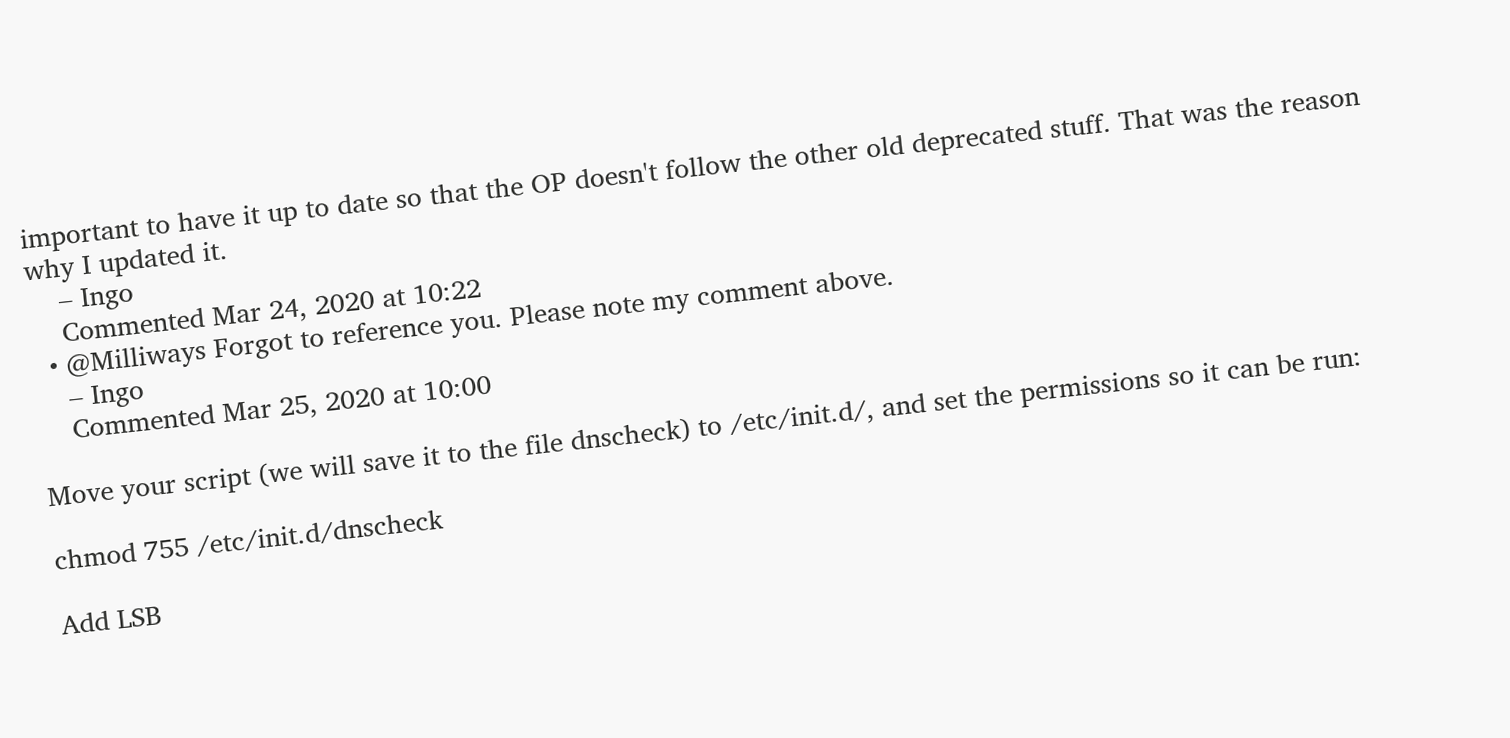important to have it up to date so that the OP doesn't follow the other old deprecated stuff. That was the reason why I updated it.
    – Ingo
    Commented Mar 24, 2020 at 10:22
  • @Milliways Forgot to reference you. Please note my comment above.
    – Ingo
    Commented Mar 25, 2020 at 10:00

Move your script (we will save it to the file dnscheck) to /etc/init.d/, and set the permissions so it can be run:

chmod 755 /etc/init.d/dnscheck

Add LSB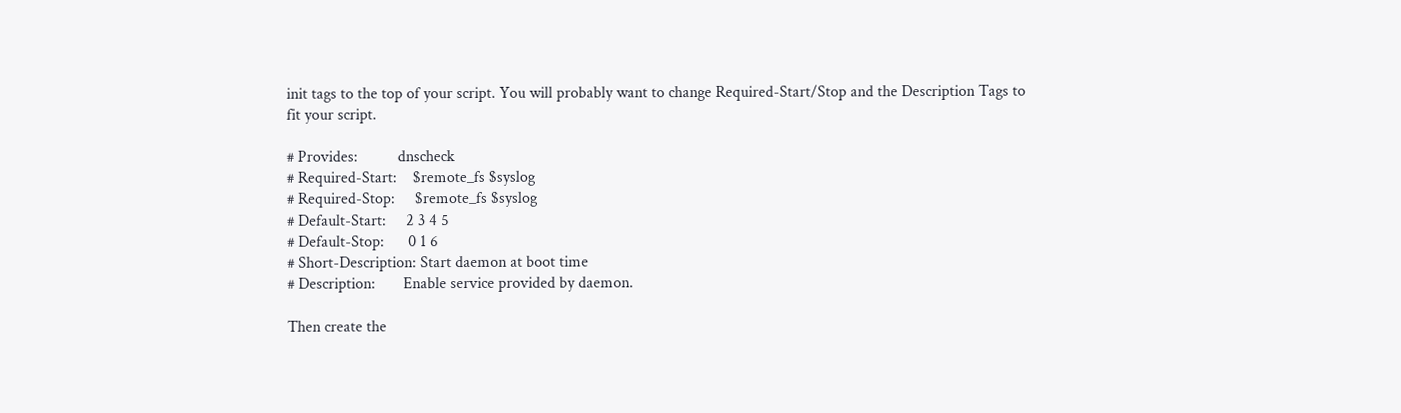init tags to the top of your script. You will probably want to change Required-Start/Stop and the Description Tags to fit your script.

# Provides:          dnscheck
# Required-Start:    $remote_fs $syslog
# Required-Stop:     $remote_fs $syslog
# Default-Start:     2 3 4 5
# Default-Stop:      0 1 6
# Short-Description: Start daemon at boot time
# Description:       Enable service provided by daemon.

Then create the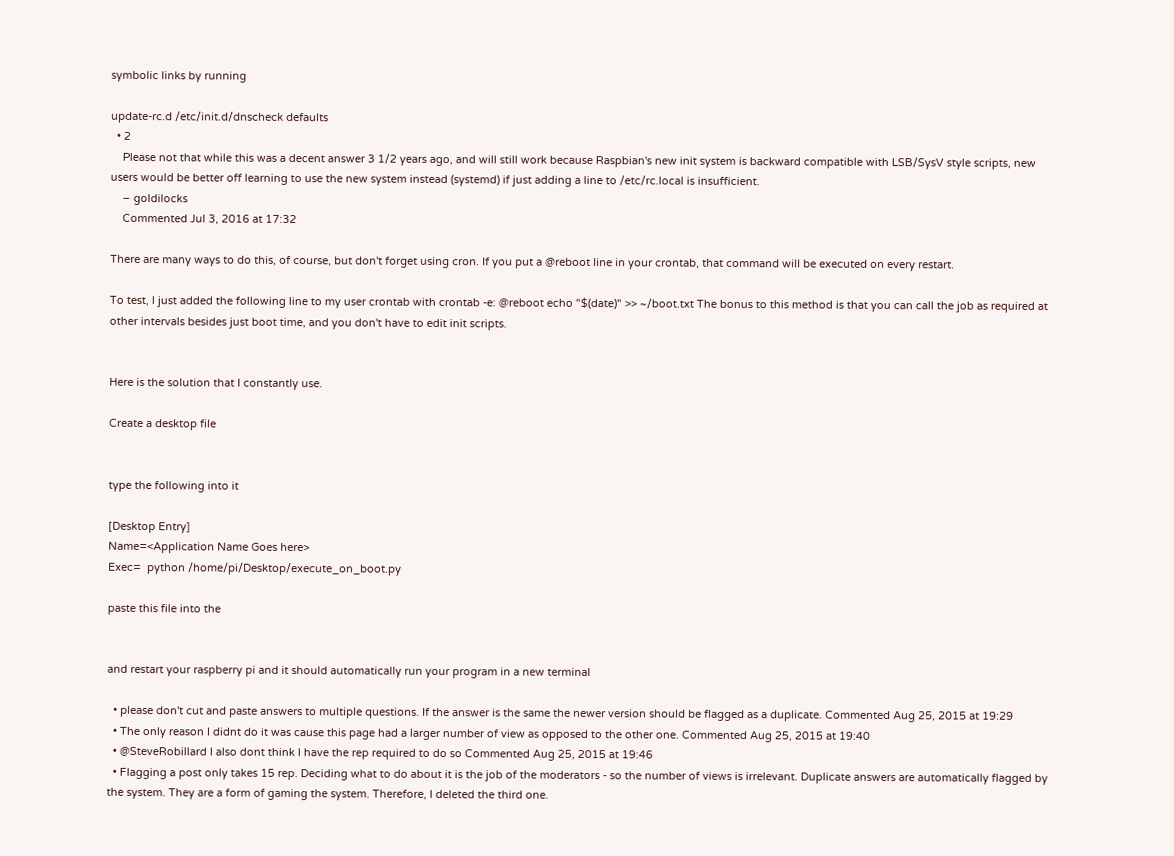symbolic links by running

update-rc.d /etc/init.d/dnscheck defaults
  • 2
    Please not that while this was a decent answer 3 1/2 years ago, and will still work because Raspbian's new init system is backward compatible with LSB/SysV style scripts, new users would be better off learning to use the new system instead (systemd) if just adding a line to /etc/rc.local is insufficient.
    – goldilocks
    Commented Jul 3, 2016 at 17:32

There are many ways to do this, of course, but don't forget using cron. If you put a @reboot line in your crontab, that command will be executed on every restart.

To test, I just added the following line to my user crontab with crontab -e: @reboot echo "$(date)" >> ~/boot.txt The bonus to this method is that you can call the job as required at other intervals besides just boot time, and you don't have to edit init scripts.


Here is the solution that I constantly use.

Create a desktop file


type the following into it

[Desktop Entry]
Name=<Application Name Goes here>
Exec=  python /home/pi/Desktop/execute_on_boot.py

paste this file into the


and restart your raspberry pi and it should automatically run your program in a new terminal

  • please don't cut and paste answers to multiple questions. If the answer is the same the newer version should be flagged as a duplicate. Commented Aug 25, 2015 at 19:29
  • The only reason I didnt do it was cause this page had a larger number of view as opposed to the other one. Commented Aug 25, 2015 at 19:40
  • @SteveRobillard I also dont think I have the rep required to do so Commented Aug 25, 2015 at 19:46
  • Flagging a post only takes 15 rep. Deciding what to do about it is the job of the moderators - so the number of views is irrelevant. Duplicate answers are automatically flagged by the system. They are a form of gaming the system. Therefore, I deleted the third one.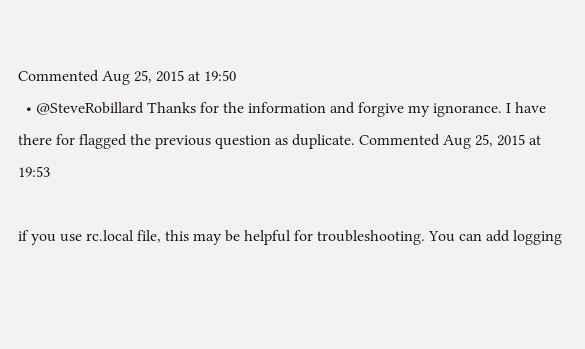Commented Aug 25, 2015 at 19:50
  • @SteveRobillard Thanks for the information and forgive my ignorance. I have there for flagged the previous question as duplicate. Commented Aug 25, 2015 at 19:53

if you use rc.local file, this may be helpful for troubleshooting. You can add logging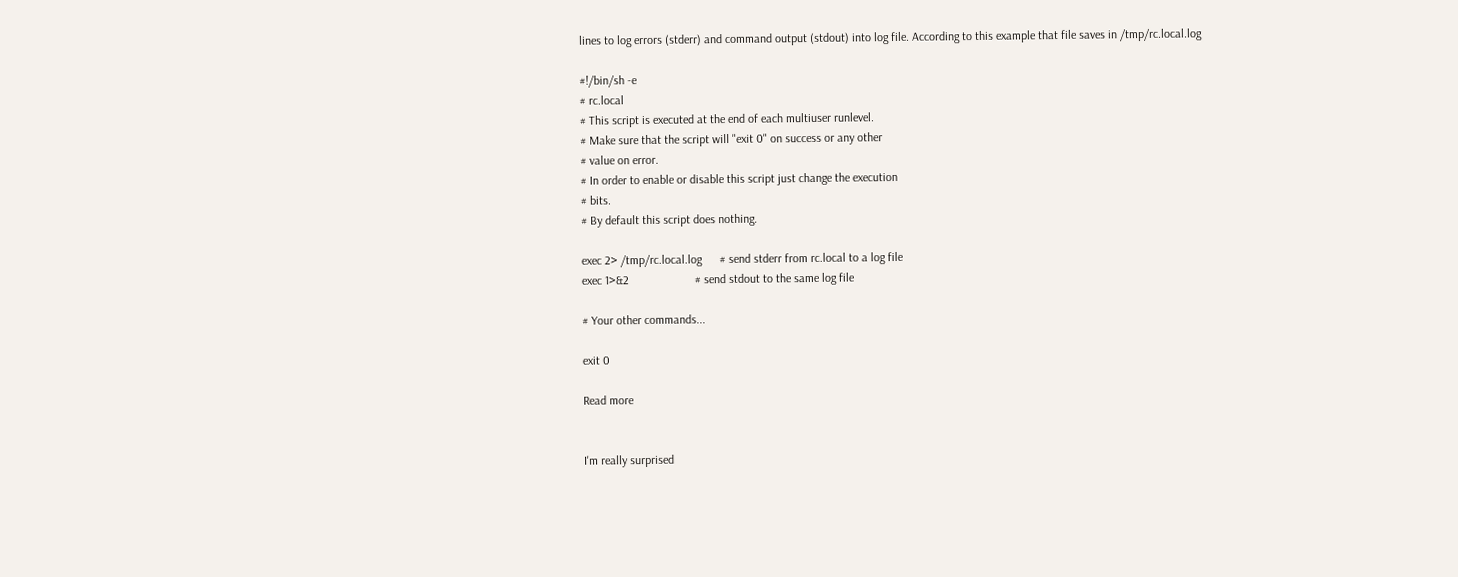lines to log errors (stderr) and command output (stdout) into log file. According to this example that file saves in /tmp/rc.local.log

#!/bin/sh -e
# rc.local
# This script is executed at the end of each multiuser runlevel.
# Make sure that the script will "exit 0" on success or any other
# value on error.
# In order to enable or disable this script just change the execution
# bits.
# By default this script does nothing.

exec 2> /tmp/rc.local.log      # send stderr from rc.local to a log file
exec 1>&2                      # send stdout to the same log file

# Your other commands...

exit 0

Read more


I'm really surprised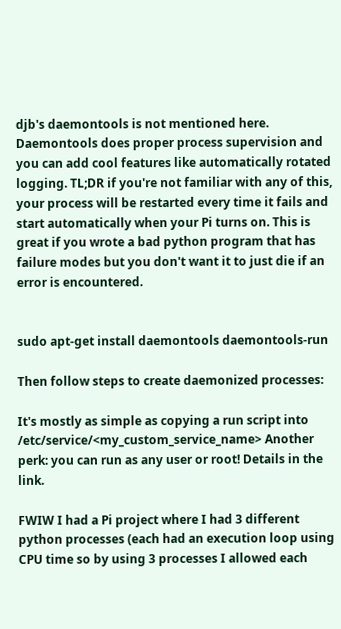djb's daemontools is not mentioned here. Daemontools does proper process supervision and you can add cool features like automatically rotated logging. TL;DR if you're not familiar with any of this, your process will be restarted every time it fails and start automatically when your Pi turns on. This is great if you wrote a bad python program that has failure modes but you don't want it to just die if an error is encountered.


sudo apt-get install daemontools daemontools-run

Then follow steps to create daemonized processes:

It's mostly as simple as copying a run script into /etc/service/<my_custom_service_name> Another perk: you can run as any user or root! Details in the link.

FWIW I had a Pi project where I had 3 different python processes (each had an execution loop using CPU time so by using 3 processes I allowed each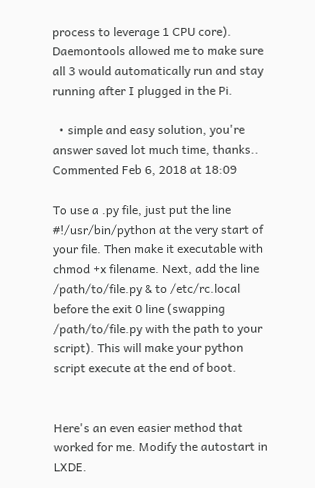process to leverage 1 CPU core). Daemontools allowed me to make sure all 3 would automatically run and stay running after I plugged in the Pi.

  • simple and easy solution, you're answer saved lot much time, thanks.. Commented Feb 6, 2018 at 18:09

To use a .py file, just put the line #!/usr/bin/python at the very start of your file. Then make it executable with chmod +x filename. Next, add the line /path/to/file.py & to /etc/rc.local before the exit 0 line (swapping /path/to/file.py with the path to your script). This will make your python script execute at the end of boot.


Here's an even easier method that worked for me. Modify the autostart in LXDE.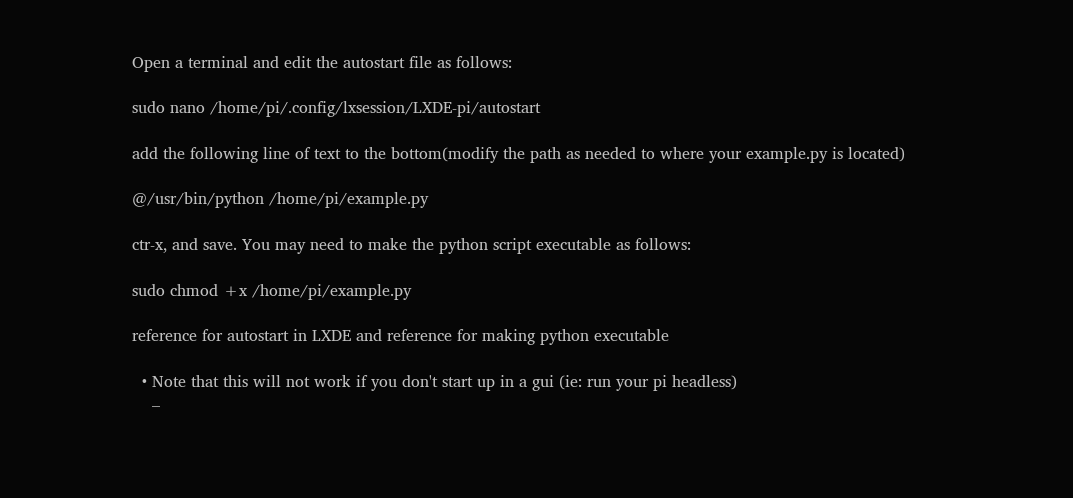Open a terminal and edit the autostart file as follows:

sudo nano /home/pi/.config/lxsession/LXDE-pi/autostart

add the following line of text to the bottom(modify the path as needed to where your example.py is located)

@/usr/bin/python /home/pi/example.py

ctr-x, and save. You may need to make the python script executable as follows:

sudo chmod +x /home/pi/example.py

reference for autostart in LXDE and reference for making python executable

  • Note that this will not work if you don't start up in a gui (ie: run your pi headless)
    –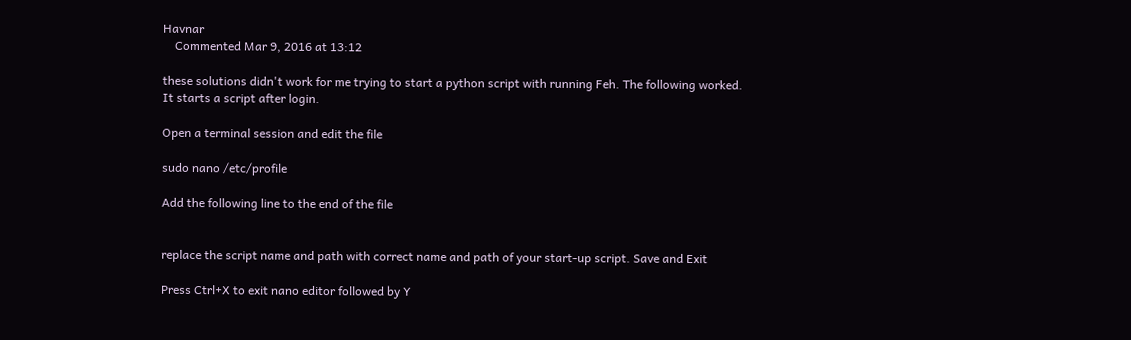Havnar
    Commented Mar 9, 2016 at 13:12

these solutions didn't work for me trying to start a python script with running Feh. The following worked. It starts a script after login.

Open a terminal session and edit the file

sudo nano /etc/profile

Add the following line to the end of the file


replace the script name and path with correct name and path of your start-up script. Save and Exit

Press Ctrl+X to exit nano editor followed by Y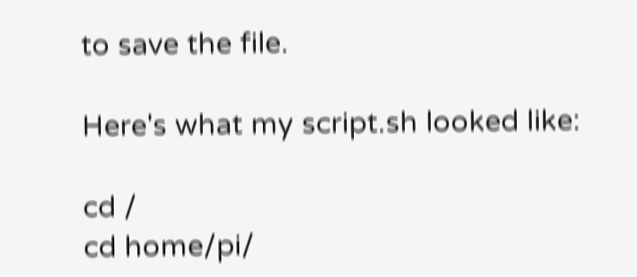to save the file.

Here's what my script.sh looked like:

cd /
cd home/pi/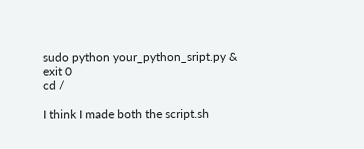sudo python your_python_sript.py &
exit 0
cd /

I think I made both the script.sh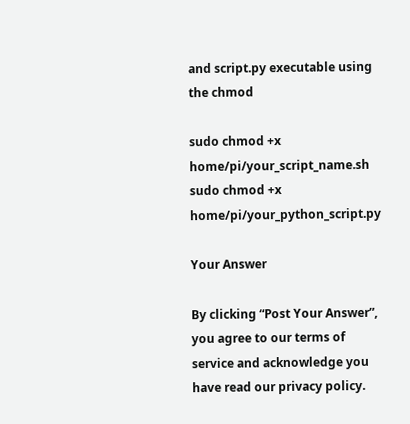and script.py executable using the chmod

sudo chmod +x home/pi/your_script_name.sh
sudo chmod +x home/pi/your_python_script.py

Your Answer

By clicking “Post Your Answer”, you agree to our terms of service and acknowledge you have read our privacy policy.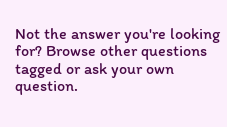Not the answer you're looking for? Browse other questions tagged or ask your own question.